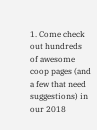1. Come check out hundreds of awesome coop pages (and a few that need suggestions) in our 2018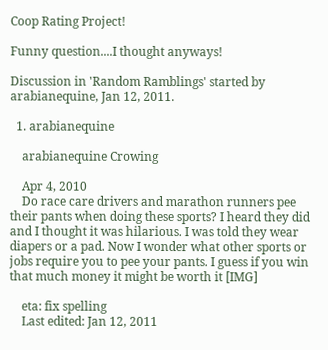Coop Rating Project!

Funny question....I thought anyways!

Discussion in 'Random Ramblings' started by arabianequine, Jan 12, 2011.

  1. arabianequine

    arabianequine Crowing

    Apr 4, 2010
    Do race care drivers and marathon runners pee their pants when doing these sports? I heard they did and I thought it was hilarious. I was told they wear diapers or a pad. Now I wonder what other sports or jobs require you to pee your pants. I guess if you win that much money it might be worth it [IMG]

    eta: fix spelling
    Last edited: Jan 12, 2011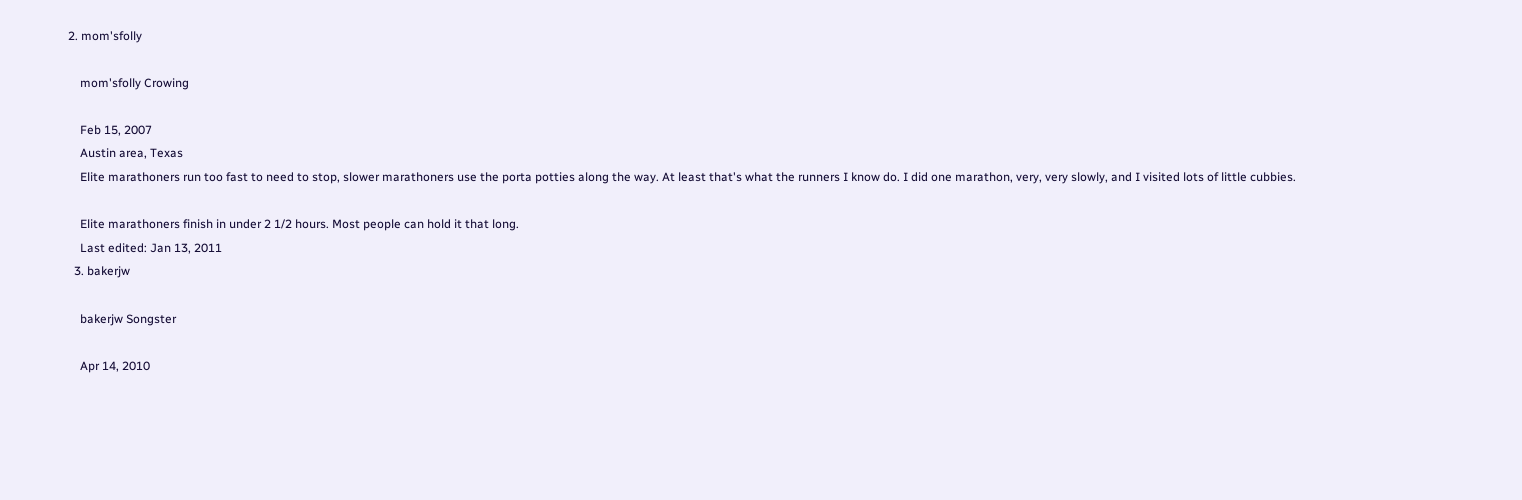2. mom'sfolly

    mom'sfolly Crowing

    Feb 15, 2007
    Austin area, Texas
    Elite marathoners run too fast to need to stop, slower marathoners use the porta potties along the way. At least that's what the runners I know do. I did one marathon, very, very slowly, and I visited lots of little cubbies.

    Elite marathoners finish in under 2 1/2 hours. Most people can hold it that long.
    Last edited: Jan 13, 2011
  3. bakerjw

    bakerjw Songster

    Apr 14, 2010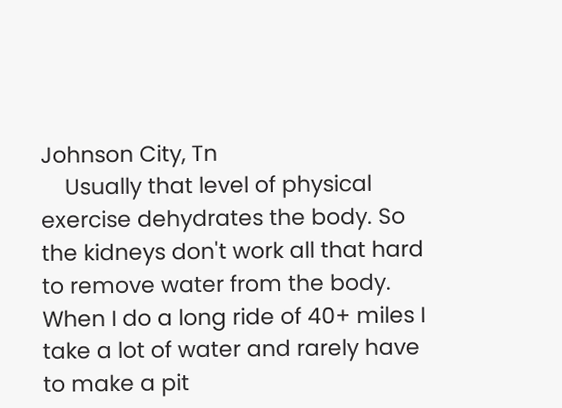Johnson City, Tn
    Usually that level of physical exercise dehydrates the body. So the kidneys don't work all that hard to remove water from the body. When I do a long ride of 40+ miles I take a lot of water and rarely have to make a pit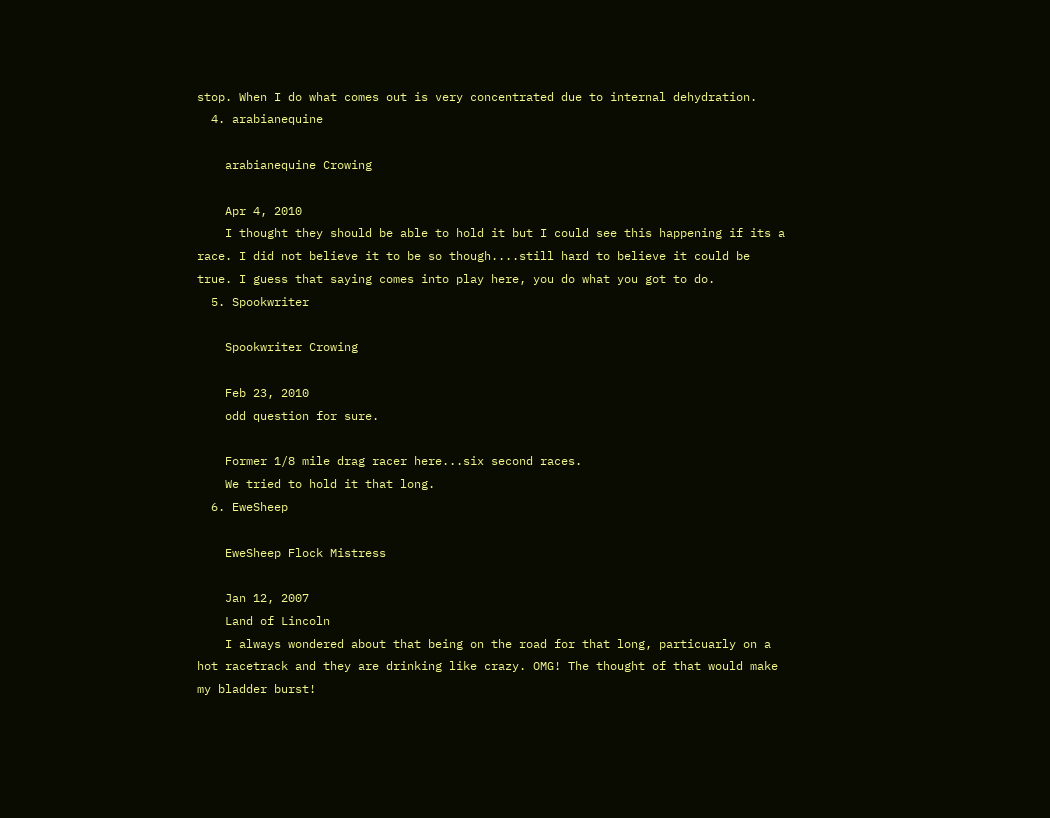stop. When I do what comes out is very concentrated due to internal dehydration.
  4. arabianequine

    arabianequine Crowing

    Apr 4, 2010
    I thought they should be able to hold it but I could see this happening if its a race. I did not believe it to be so though....still hard to believe it could be true. I guess that saying comes into play here, you do what you got to do.
  5. Spookwriter

    Spookwriter Crowing

    Feb 23, 2010
    odd question for sure.

    Former 1/8 mile drag racer here...six second races.
    We tried to hold it that long.
  6. EweSheep

    EweSheep Flock Mistress

    Jan 12, 2007
    Land of Lincoln
    I always wondered about that being on the road for that long, particuarly on a hot racetrack and they are drinking like crazy. OMG! The thought of that would make my bladder burst!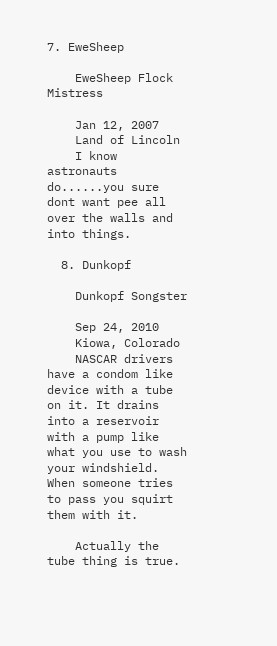7. EweSheep

    EweSheep Flock Mistress

    Jan 12, 2007
    Land of Lincoln
    I know astronauts do......you sure dont want pee all over the walls and into things.

  8. Dunkopf

    Dunkopf Songster

    Sep 24, 2010
    Kiowa, Colorado
    NASCAR drivers have a condom like device with a tube on it. It drains into a reservoir with a pump like what you use to wash your windshield. When someone tries to pass you squirt them with it.

    Actually the tube thing is true.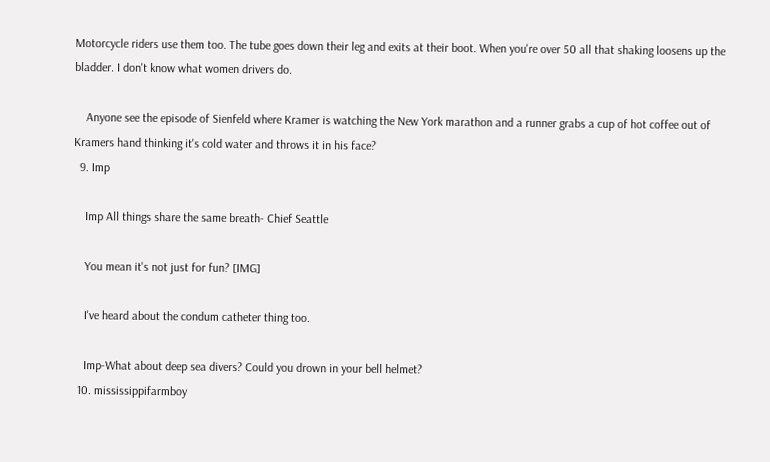Motorcycle riders use them too. The tube goes down their leg and exits at their boot. When you're over 50 all that shaking loosens up the bladder. I don't know what women drivers do.

    Anyone see the episode of Sienfeld where Kramer is watching the New York marathon and a runner grabs a cup of hot coffee out of Kramers hand thinking it's cold water and throws it in his face?
  9. Imp

    Imp All things share the same breath- Chief Seattle

    You mean it's not just for fun? [IMG]

    I've heard about the condum catheter thing too.

    Imp-What about deep sea divers? Could you drown in your bell helmet?
  10. mississippifarmboy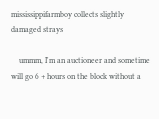mississippifarmboy collects slightly damaged strays

    ummm, I'm an auctioneer and sometime will go 6 + hours on the block without a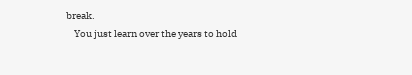break.
    You just learn over the years to hold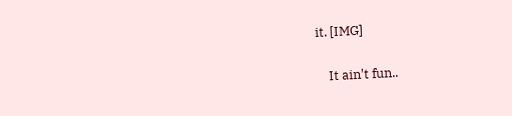it. [IMG]

    It ain't fun..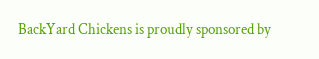BackYard Chickens is proudly sponsored by